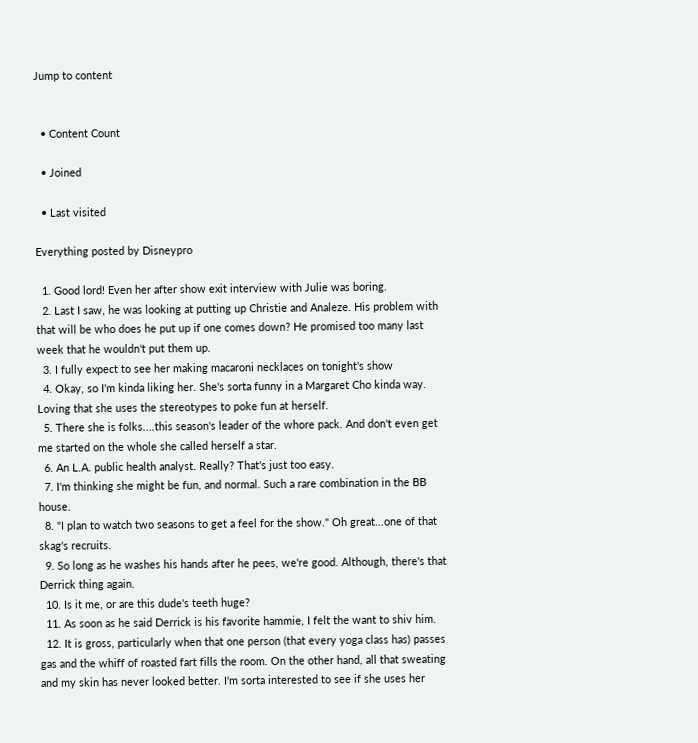Jump to content


  • Content Count

  • Joined

  • Last visited

Everything posted by Disneypro

  1. Good lord! Even her after show exit interview with Julie was boring.
  2. Last I saw, he was looking at putting up Christie and Analeze. His problem with that will be who does he put up if one comes down? He promised too many last week that he wouldn't put them up.
  3. I fully expect to see her making macaroni necklaces on tonight's show
  4. Okay, so I'm kinda liking her. She's sorta funny in a Margaret Cho kinda way. Loving that she uses the stereotypes to poke fun at herself.
  5. There she is folks....this season's leader of the whore pack. And don't even get me started on the whole she called herself a star.
  6. An L.A. public health analyst. Really? That's just too easy.
  7. I'm thinking she might be fun, and normal. Such a rare combination in the BB house.
  8. "I plan to watch two seasons to get a feel for the show." Oh great...one of that skag's recruits.
  9. So long as he washes his hands after he pees, we're good. Although, there's that Derrick thing again.
  10. Is it me, or are this dude's teeth huge?
  11. As soon as he said Derrick is his favorite hammie, I felt the want to shiv him.
  12. It is gross, particularly when that one person (that every yoga class has) passes gas and the whiff of roasted fart fills the room. On the other hand, all that sweating and my skin has never looked better. I'm sorta interested to see if she uses her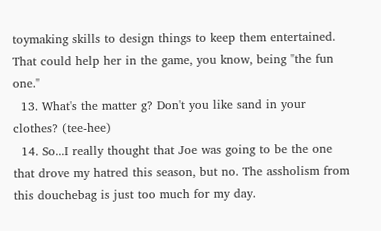toymaking skills to design things to keep them entertained. That could help her in the game, you know, being "the fun one."
  13. What's the matter g? Don't you like sand in your clothes? (tee-hee)
  14. So...I really thought that Joe was going to be the one that drove my hatred this season, but no. The assholism from this douchebag is just too much for my day.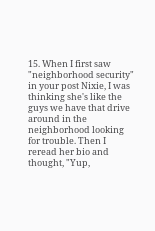15. When I first saw "neighborhood security" in your post Nixie, I was thinking she's like the guys we have that drive around in the neighborhood looking for trouble. Then I reread her bio and thought, "Yup,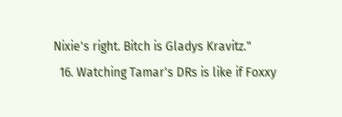Nixie's right. Bitch is Gladys Kravitz."
  16. Watching Tamar's DRs is like if Foxxy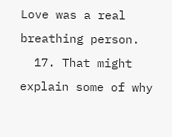Love was a real breathing person.
  17. That might explain some of why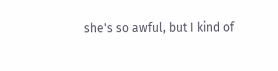she's so awful, but I kind of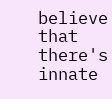believe that there's innate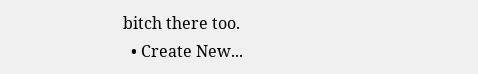bitch there too.
  • Create New...